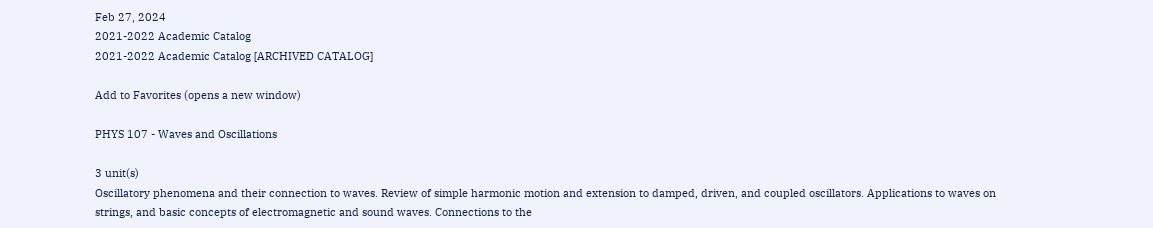Feb 27, 2024
2021-2022 Academic Catalog
2021-2022 Academic Catalog [ARCHIVED CATALOG]

Add to Favorites (opens a new window)

PHYS 107 - Waves and Oscillations

3 unit(s)
Oscillatory phenomena and their connection to waves. Review of simple harmonic motion and extension to damped, driven, and coupled oscillators. Applications to waves on strings, and basic concepts of electromagnetic and sound waves. Connections to the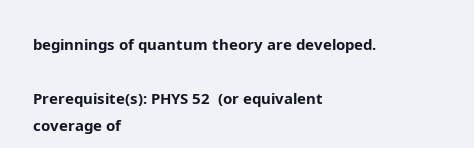beginnings of quantum theory are developed.

Prerequisite(s): PHYS 52  (or equivalent coverage of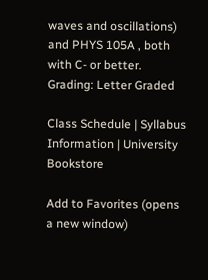waves and oscillations) and PHYS 105A , both with C- or better.
Grading: Letter Graded

Class Schedule | Syllabus Information | University Bookstore

Add to Favorites (opens a new window)